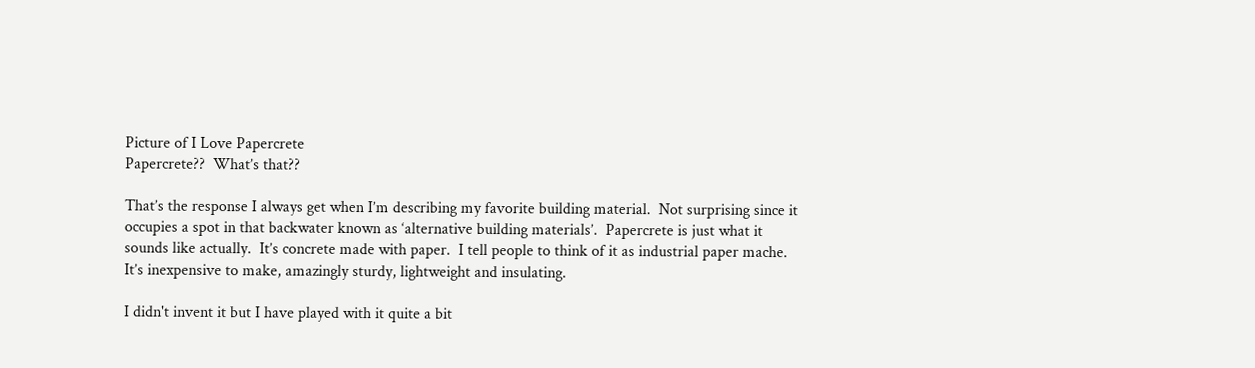Picture of I Love Papercrete
Papercrete??  What’s that??

That’s the response I always get when I’m describing my favorite building material.  Not surprising since it occupies a spot in that backwater known as ‘alternative building materials’.  Papercrete is just what it sounds like actually.  It’s concrete made with paper.  I tell people to think of it as industrial paper mache.  It’s inexpensive to make, amazingly sturdy, lightweight and insulating.

I didn't invent it but I have played with it quite a bit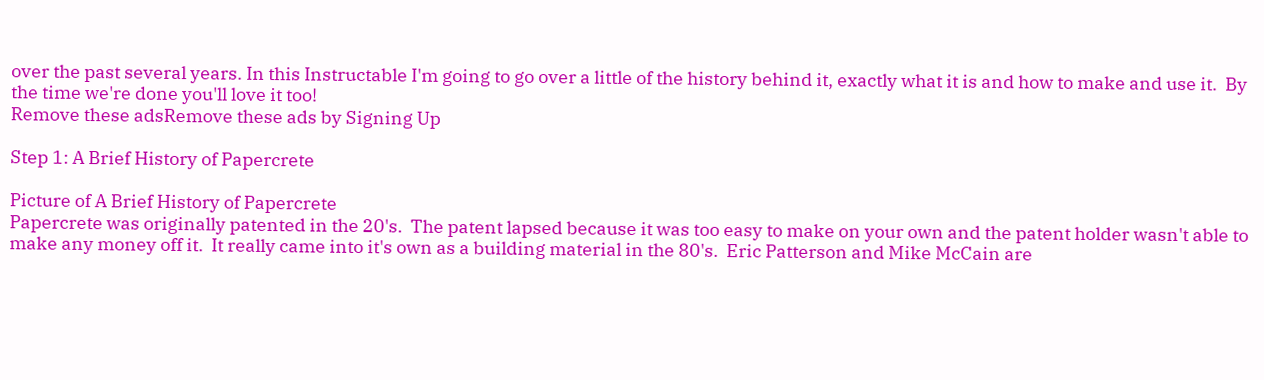over the past several years. In this Instructable I'm going to go over a little of the history behind it, exactly what it is and how to make and use it.  By the time we're done you'll love it too!
Remove these adsRemove these ads by Signing Up

Step 1: A Brief History of Papercrete

Picture of A Brief History of Papercrete
Papercrete was originally patented in the 20's.  The patent lapsed because it was too easy to make on your own and the patent holder wasn't able to make any money off it.  It really came into it's own as a building material in the 80's.  Eric Patterson and Mike McCain are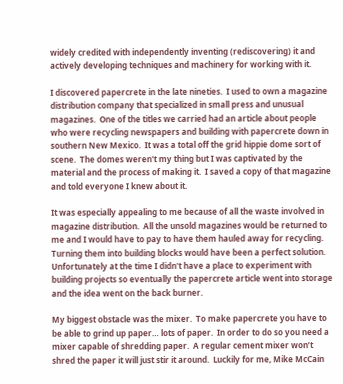widely credited with independently inventing (rediscovering) it and actively developing techniques and machinery for working with it.

I discovered papercrete in the late nineties.  I used to own a magazine distribution company that specialized in small press and unusual magazines.  One of the titles we carried had an article about people who were recycling newspapers and building with papercrete down in southern New Mexico.  It was a total off the grid hippie dome sort of scene.  The domes weren't my thing but I was captivated by the material and the process of making it.  I saved a copy of that magazine and told everyone I knew about it.

It was especially appealing to me because of all the waste involved in magazine distribution.  All the unsold magazines would be returned to me and I would have to pay to have them hauled away for recycling.  Turning them into building blocks would have been a perfect solution.  Unfortunately at the time I didn't have a place to experiment with building projects so eventually the papercrete article went into storage and the idea went on the back burner.

My biggest obstacle was the mixer.  To make papercrete you have to be able to grind up paper… lots of paper.  In order to do so you need a mixer capable of shredding paper.  A regular cement mixer won’t shred the paper it will just stir it around.  Luckily for me, Mike McCain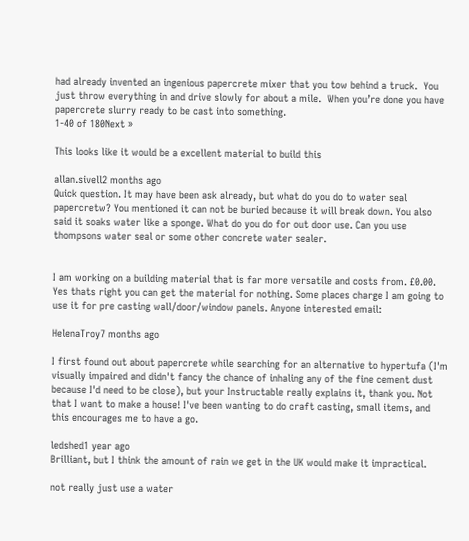had already invented an ingenious papercrete mixer that you tow behind a truck.  You just throw everything in and drive slowly for about a mile.  When you’re done you have papercrete slurry ready to be cast into something.
1-40 of 180Next »

This looks like it would be a excellent material to build this

allan.sivell2 months ago
Quick question. It may have been ask already, but what do you do to water seal papercretw? You mentioned it can not be buried because it will break down. You also said it soaks water like a sponge. What do you do for out door use. Can you use thompsons water seal or some other concrete water sealer.


I am working on a building material that is far more versatile and costs from. £0.00. Yes thats right you can get the material for nothing. Some places charge I am going to use it for pre casting wall/door/window panels. Anyone interested email:

HelenaTroy7 months ago

I first found out about papercrete while searching for an alternative to hypertufa (I'm visually impaired and didn't fancy the chance of inhaling any of the fine cement dust because I'd need to be close), but your Instructable really explains it, thank you. Not that I want to make a house! I've been wanting to do craft casting, small items, and this encourages me to have a go.

ledshed1 year ago
Brilliant, but I think the amount of rain we get in the UK would make it impractical.

not really just use a water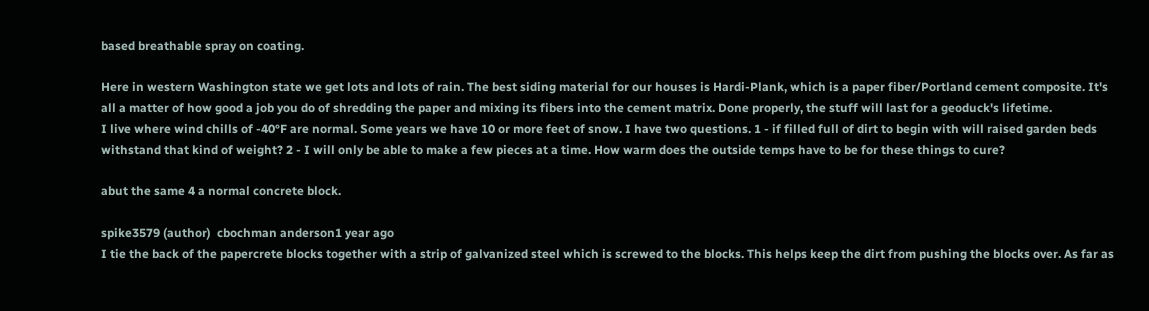based breathable spray on coating.

Here in western Washington state we get lots and lots of rain. The best siding material for our houses is Hardi-Plank, which is a paper fiber/Portland cement composite. It's all a matter of how good a job you do of shredding the paper and mixing its fibers into the cement matrix. Done properly, the stuff will last for a geoduck's lifetime.
I live where wind chills of -40°F are normal. Some years we have 10 or more feet of snow. I have two questions. 1 - if filled full of dirt to begin with will raised garden beds withstand that kind of weight? 2 - I will only be able to make a few pieces at a time. How warm does the outside temps have to be for these things to cure?

abut the same 4 a normal concrete block.

spike3579 (author)  cbochman anderson1 year ago
I tie the back of the papercrete blocks together with a strip of galvanized steel which is screwed to the blocks. This helps keep the dirt from pushing the blocks over. As far as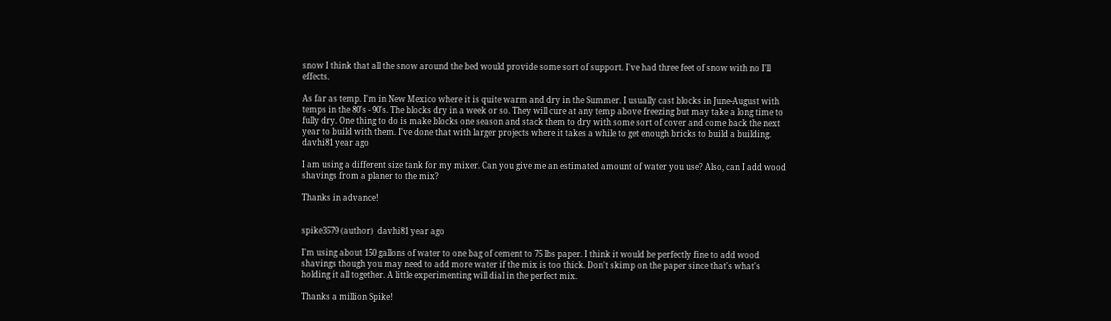snow I think that all the snow around the bed would provide some sort of support. I've had three feet of snow with no I'll effects.

As far as temp. I'm in New Mexico where it is quite warm and dry in the Summer. I usually cast blocks in June-August with temps in the 80's - 90's. The blocks dry in a week or so. They will cure at any temp above freezing but may take a long time to fully dry. One thing to do is make blocks one season and stack them to dry with some sort of cover and come back the next year to build with them. I've done that with larger projects where it takes a while to get enough bricks to build a building.
davhi81 year ago

I am using a different size tank for my mixer. Can you give me an estimated amount of water you use? Also, can I add wood shavings from a planer to the mix?

Thanks in advance!


spike3579 (author)  davhi81 year ago

I'm using about 150 gallons of water to one bag of cement to 75 lbs paper. I think it would be perfectly fine to add wood shavings though you may need to add more water if the mix is too thick. Don't skimp on the paper since that's what's holding it all together. A little experimenting will dial in the perfect mix.

Thanks a million Spike!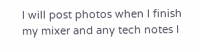I will post photos when I finish my mixer and any tech notes I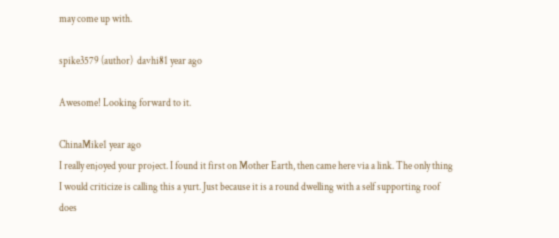may come up with.

spike3579 (author)  davhi81 year ago

Awesome! Looking forward to it.

ChinaMike1 year ago
I really enjoyed your project. I found it first on Mother Earth, then came here via a link. The only thing I would criticize is calling this a yurt. Just because it is a round dwelling with a self supporting roof does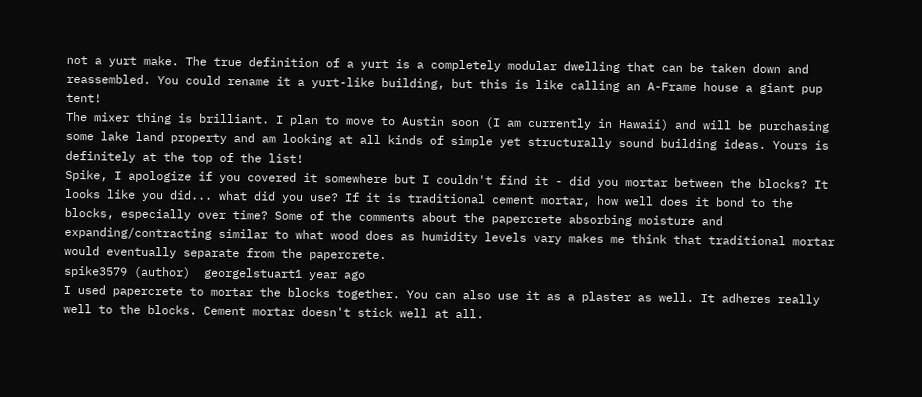not a yurt make. The true definition of a yurt is a completely modular dwelling that can be taken down and reassembled. You could rename it a yurt-like building, but this is like calling an A-Frame house a giant pup tent!
The mixer thing is brilliant. I plan to move to Austin soon (I am currently in Hawaii) and will be purchasing some lake land property and am looking at all kinds of simple yet structurally sound building ideas. Yours is definitely at the top of the list!
Spike, I apologize if you covered it somewhere but I couldn't find it - did you mortar between the blocks? It looks like you did... what did you use? If it is traditional cement mortar, how well does it bond to the blocks, especially over time? Some of the comments about the papercrete absorbing moisture and expanding/contracting similar to what wood does as humidity levels vary makes me think that traditional mortar would eventually separate from the papercrete.
spike3579 (author)  georgelstuart1 year ago
I used papercrete to mortar the blocks together. You can also use it as a plaster as well. It adheres really well to the blocks. Cement mortar doesn't stick well at all.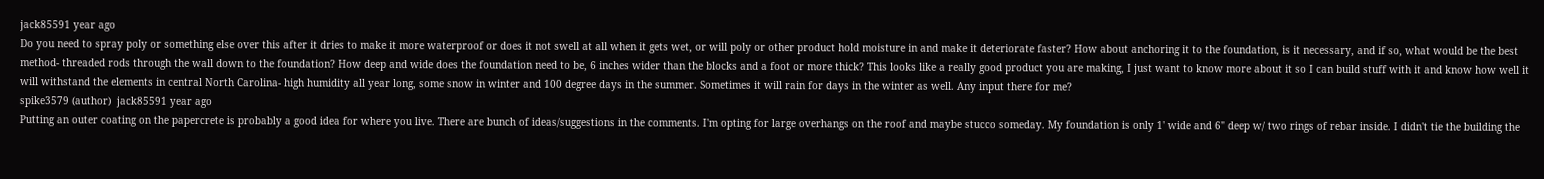jack85591 year ago
Do you need to spray poly or something else over this after it dries to make it more waterproof or does it not swell at all when it gets wet, or will poly or other product hold moisture in and make it deteriorate faster? How about anchoring it to the foundation, is it necessary, and if so, what would be the best method- threaded rods through the wall down to the foundation? How deep and wide does the foundation need to be, 6 inches wider than the blocks and a foot or more thick? This looks like a really good product you are making, I just want to know more about it so I can build stuff with it and know how well it will withstand the elements in central North Carolina- high humidity all year long, some snow in winter and 100 degree days in the summer. Sometimes it will rain for days in the winter as well. Any input there for me?
spike3579 (author)  jack85591 year ago
Putting an outer coating on the papercrete is probably a good idea for where you live. There are bunch of ideas/suggestions in the comments. I'm opting for large overhangs on the roof and maybe stucco someday. My foundation is only 1' wide and 6" deep w/ two rings of rebar inside. I didn't tie the building the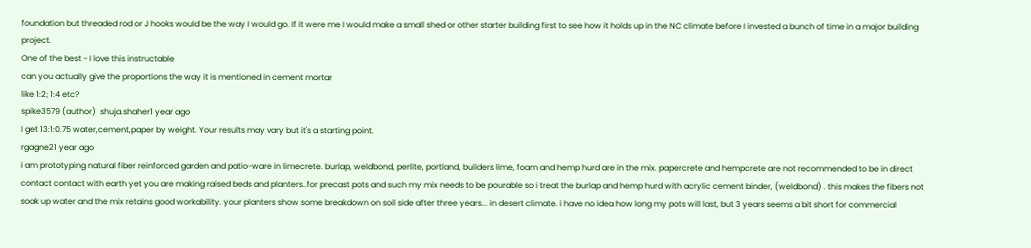foundation but threaded rod or J hooks would be the way I would go. If it were me I would make a small shed or other starter building first to see how it holds up in the NC climate before I invested a bunch of time in a major building project.
One of the best - I love this instructable
can you actually give the proportions the way it is mentioned in cement mortar
like 1:2; 1:4 etc?
spike3579 (author)  shuja.shaher1 year ago
I get 13:1:0.75 water,cement,paper by weight. Your results may vary but it's a starting point.
rgagne21 year ago
i am prototyping natural fiber reinforced garden and patio-ware in limecrete. burlap, weldbond, perlite, portland, builders lime, foam and hemp hurd are in the mix. papercrete and hempcrete are not recommended to be in direct contact contact with earth yet you are making raised beds and planters..for precast pots and such my mix needs to be pourable so i treat the burlap and hemp hurd with acrylic cement binder, (weldbond) . this makes the fibers not soak up water and the mix retains good workability. your planters show some breakdown on soil side after three years... in desert climate. i have no idea how long my pots will last, but 3 years seems a bit short for commercial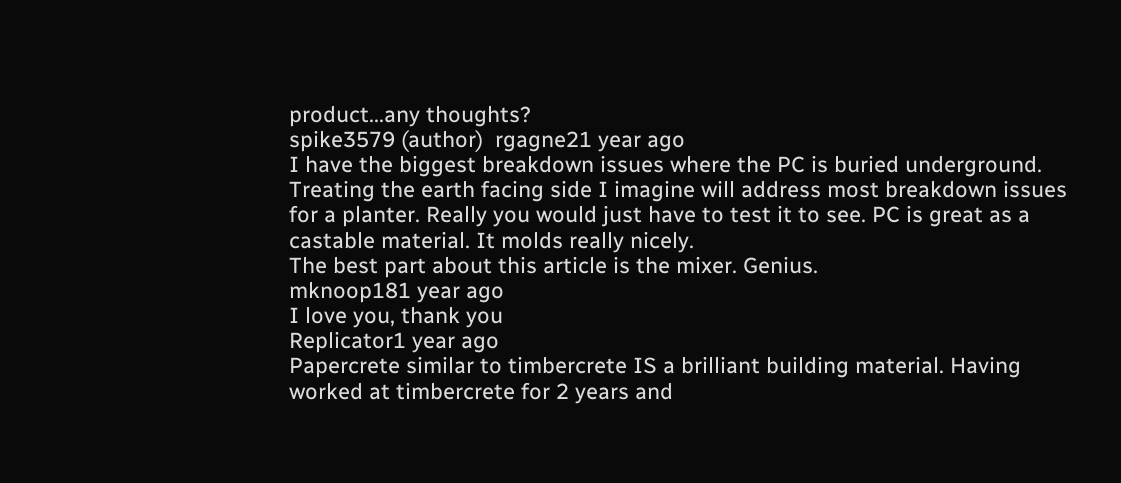product...any thoughts?
spike3579 (author)  rgagne21 year ago
I have the biggest breakdown issues where the PC is buried underground. Treating the earth facing side I imagine will address most breakdown issues for a planter. Really you would just have to test it to see. PC is great as a castable material. It molds really nicely.
The best part about this article is the mixer. Genius.
mknoop181 year ago
I love you, thank you
Replicator1 year ago
Papercrete similar to timbercrete IS a brilliant building material. Having worked at timbercrete for 2 years and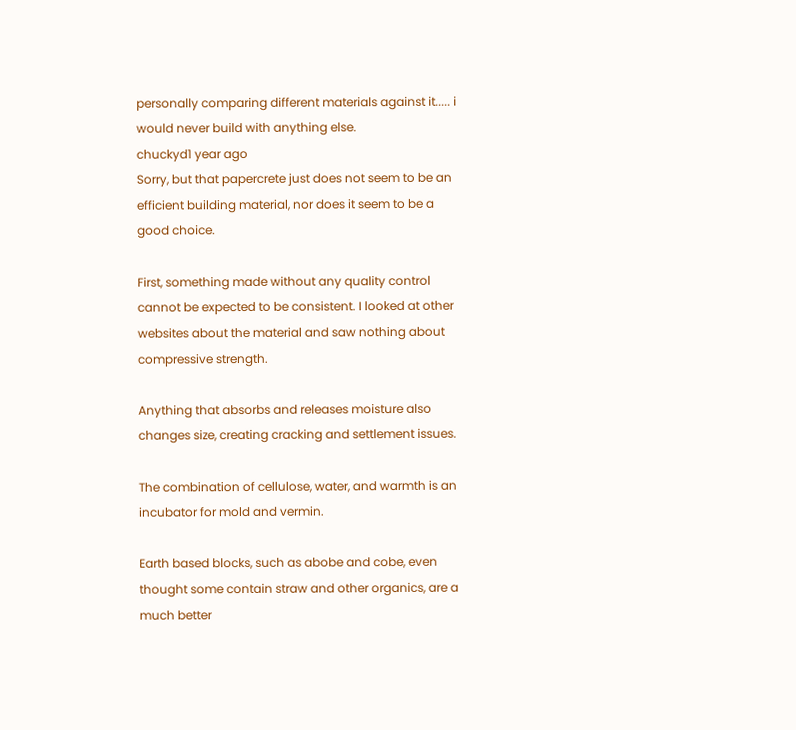personally comparing different materials against it..... i would never build with anything else.
chuckyd1 year ago
Sorry, but that papercrete just does not seem to be an efficient building material, nor does it seem to be a good choice.

First, something made without any quality control cannot be expected to be consistent. I looked at other websites about the material and saw nothing about compressive strength.

Anything that absorbs and releases moisture also changes size, creating cracking and settlement issues.

The combination of cellulose, water, and warmth is an incubator for mold and vermin.

Earth based blocks, such as abobe and cobe, even thought some contain straw and other organics, are a much better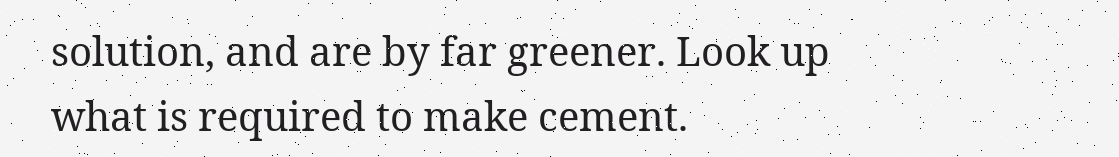solution, and are by far greener. Look up what is required to make cement.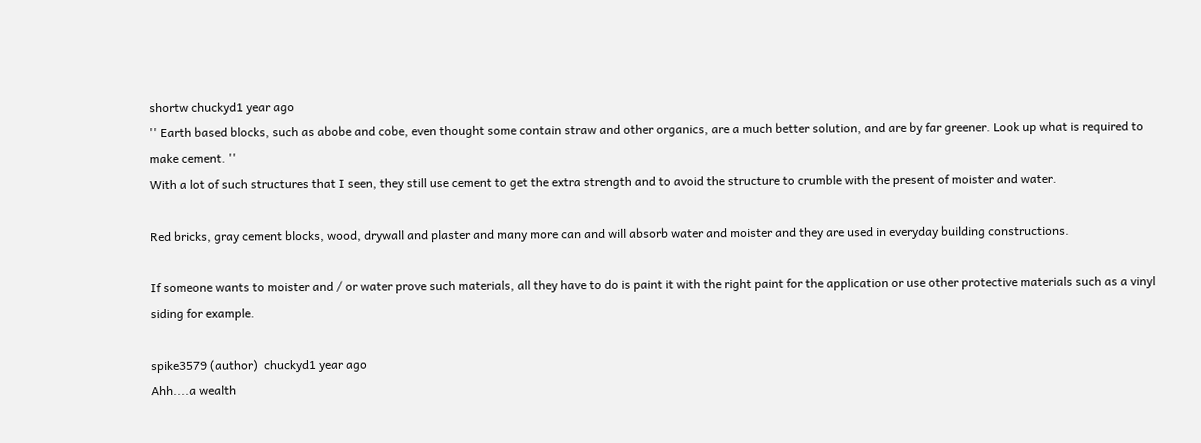shortw chuckyd1 year ago
'' Earth based blocks, such as abobe and cobe, even thought some contain straw and other organics, are a much better solution, and are by far greener. Look up what is required to make cement. ''
With a lot of such structures that I seen, they still use cement to get the extra strength and to avoid the structure to crumble with the present of moister and water.

Red bricks, gray cement blocks, wood, drywall and plaster and many more can and will absorb water and moister and they are used in everyday building constructions.

If someone wants to moister and / or water prove such materials, all they have to do is paint it with the right paint for the application or use other protective materials such as a vinyl siding for example.

spike3579 (author)  chuckyd1 year ago
Ahh....a wealth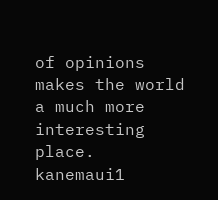of opinions makes the world a much more interesting place.
kanemaui1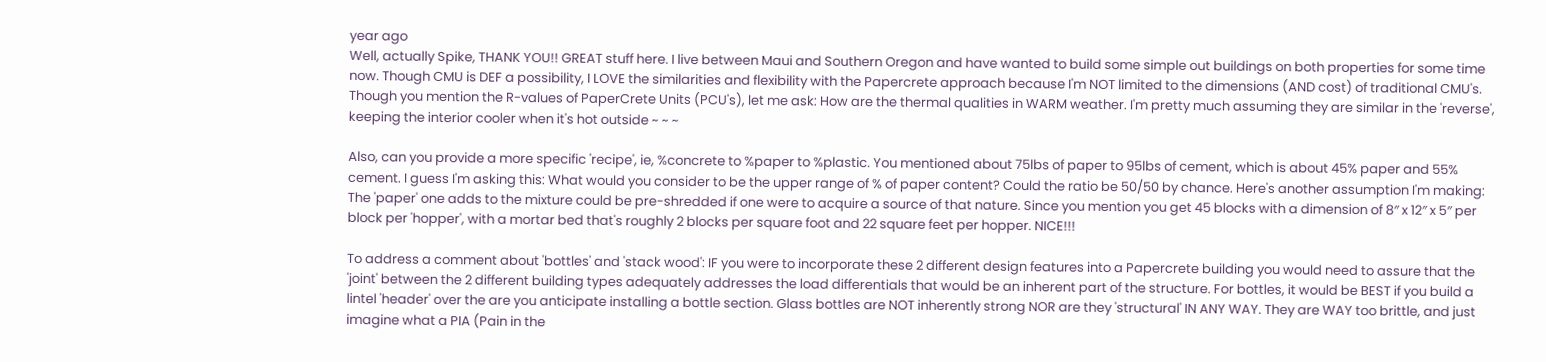year ago
Well, actually Spike, THANK YOU!! GREAT stuff here. I live between Maui and Southern Oregon and have wanted to build some simple out buildings on both properties for some time now. Though CMU is DEF a possibility, I LOVE the similarities and flexibility with the Papercrete approach because I'm NOT limited to the dimensions (AND cost) of traditional CMU's. Though you mention the R-values of PaperCrete Units (PCU's), let me ask: How are the thermal qualities in WARM weather. I'm pretty much assuming they are similar in the 'reverse', keeping the interior cooler when it's hot outside ~ ~ ~

Also, can you provide a more specific 'recipe', ie, %concrete to %paper to %plastic. You mentioned about 75lbs of paper to 95lbs of cement, which is about 45% paper and 55% cement. I guess I'm asking this: What would you consider to be the upper range of % of paper content? Could the ratio be 50/50 by chance. Here's another assumption I'm making: The 'paper' one adds to the mixture could be pre-shredded if one were to acquire a source of that nature. Since you mention you get 45 blocks with a dimension of 8″ x 12″ x 5″ per block per 'hopper', with a mortar bed that's roughly 2 blocks per square foot and 22 square feet per hopper. NICE!!!

To address a comment about 'bottles' and 'stack wood': IF you were to incorporate these 2 different design features into a Papercrete building you would need to assure that the 'joint' between the 2 different building types adequately addresses the load differentials that would be an inherent part of the structure. For bottles, it would be BEST if you build a lintel 'header' over the are you anticipate installing a bottle section. Glass bottles are NOT inherently strong NOR are they 'structural' IN ANY WAY. They are WAY too brittle, and just imagine what a PIA (Pain in the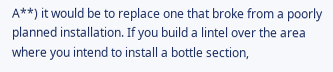A**) it would be to replace one that broke from a poorly planned installation. If you build a lintel over the area where you intend to install a bottle section,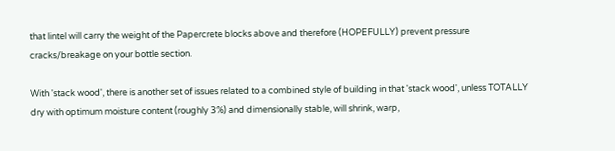that lintel will carry the weight of the Papercrete blocks above and therefore (HOPEFULLY) prevent pressure cracks/breakage on your bottle section.

With 'stack wood', there is another set of issues related to a combined style of building in that 'stack wood', unless TOTALLY dry with optimum moisture content (roughly 3%) and dimensionally stable, will shrink, warp,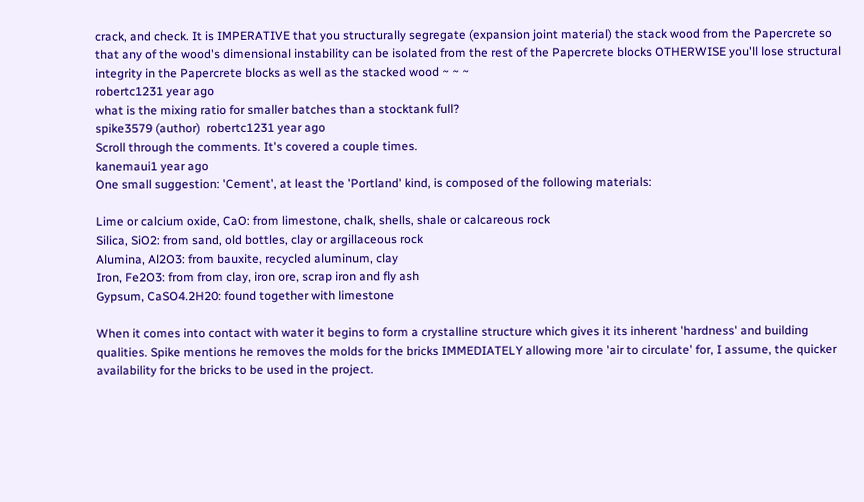crack, and check. It is IMPERATIVE that you structurally segregate (expansion joint material) the stack wood from the Papercrete so that any of the wood's dimensional instability can be isolated from the rest of the Papercrete blocks OTHERWISE you'll lose structural integrity in the Papercrete blocks as well as the stacked wood ~ ~ ~
robertc1231 year ago
what is the mixing ratio for smaller batches than a stocktank full?
spike3579 (author)  robertc1231 year ago
Scroll through the comments. It's covered a couple times.
kanemaui1 year ago
One small suggestion: 'Cement', at least the 'Portland' kind, is composed of the following materials:

Lime or calcium oxide, CaO: from limestone, chalk, shells, shale or calcareous rock
Silica, SiO2: from sand, old bottles, clay or argillaceous rock
Alumina, Al2O3: from bauxite, recycled aluminum, clay
Iron, Fe2O3: from from clay, iron ore, scrap iron and fly ash
Gypsum, CaSO4.2H20: found together with limestone

When it comes into contact with water it begins to form a crystalline structure which gives it its inherent 'hardness' and building qualities. Spike mentions he removes the molds for the bricks IMMEDIATELY allowing more 'air to circulate' for, I assume, the quicker availability for the bricks to be used in the project.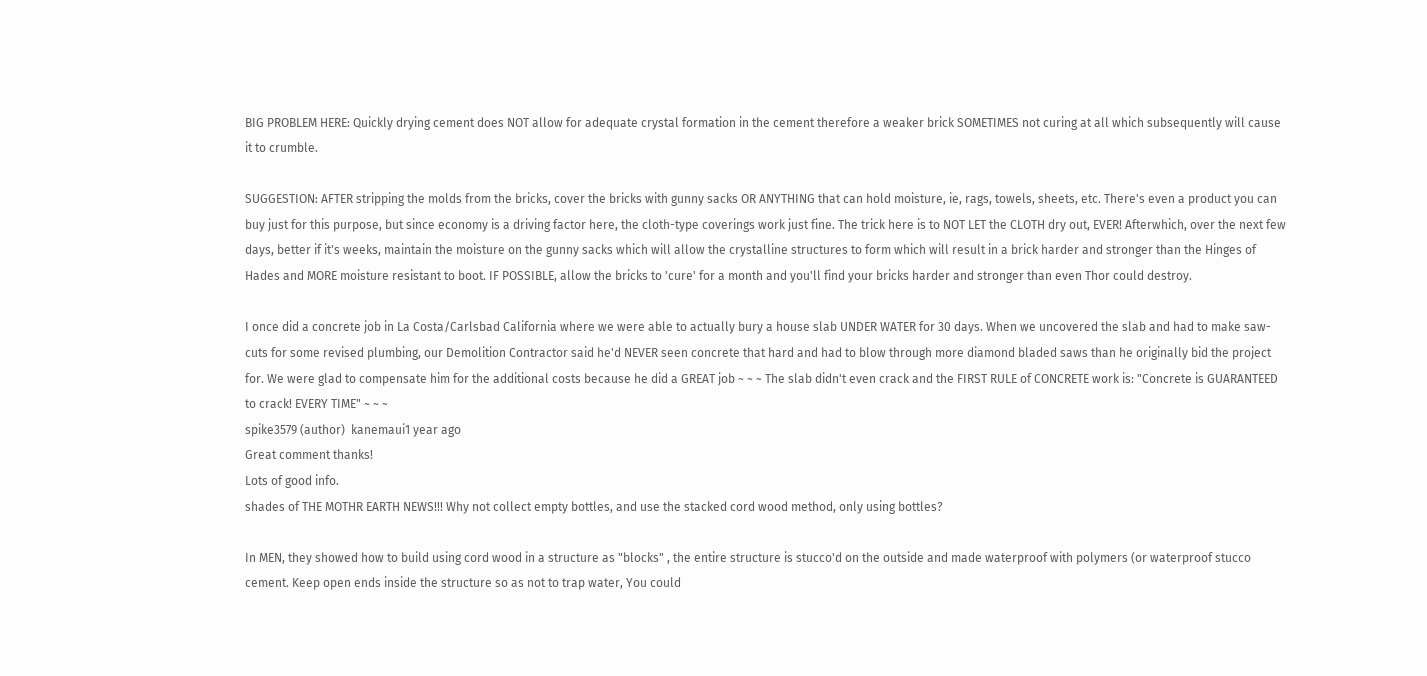BIG PROBLEM HERE: Quickly drying cement does NOT allow for adequate crystal formation in the cement therefore a weaker brick SOMETIMES not curing at all which subsequently will cause it to crumble.

SUGGESTION: AFTER stripping the molds from the bricks, cover the bricks with gunny sacks OR ANYTHING that can hold moisture, ie, rags, towels, sheets, etc. There's even a product you can buy just for this purpose, but since economy is a driving factor here, the cloth-type coverings work just fine. The trick here is to NOT LET the CLOTH dry out, EVER! Afterwhich, over the next few days, better if it's weeks, maintain the moisture on the gunny sacks which will allow the crystalline structures to form which will result in a brick harder and stronger than the Hinges of Hades and MORE moisture resistant to boot. IF POSSIBLE, allow the bricks to 'cure' for a month and you'll find your bricks harder and stronger than even Thor could destroy.

I once did a concrete job in La Costa/Carlsbad California where we were able to actually bury a house slab UNDER WATER for 30 days. When we uncovered the slab and had to make saw-cuts for some revised plumbing, our Demolition Contractor said he'd NEVER seen concrete that hard and had to blow through more diamond bladed saws than he originally bid the project for. We were glad to compensate him for the additional costs because he did a GREAT job ~ ~ ~ The slab didn't even crack and the FIRST RULE of CONCRETE work is: "Concrete is GUARANTEED to crack! EVERY TIME" ~ ~ ~
spike3579 (author)  kanemaui1 year ago
Great comment thanks!
Lots of good info.
shades of THE MOTHR EARTH NEWS!!! Why not collect empty bottles, and use the stacked cord wood method, only using bottles?

In MEN, they showed how to build using cord wood in a structure as "blocks" , the entire structure is stucco'd on the outside and made waterproof with polymers (or waterproof stucco cement. Keep open ends inside the structure so as not to trap water, You could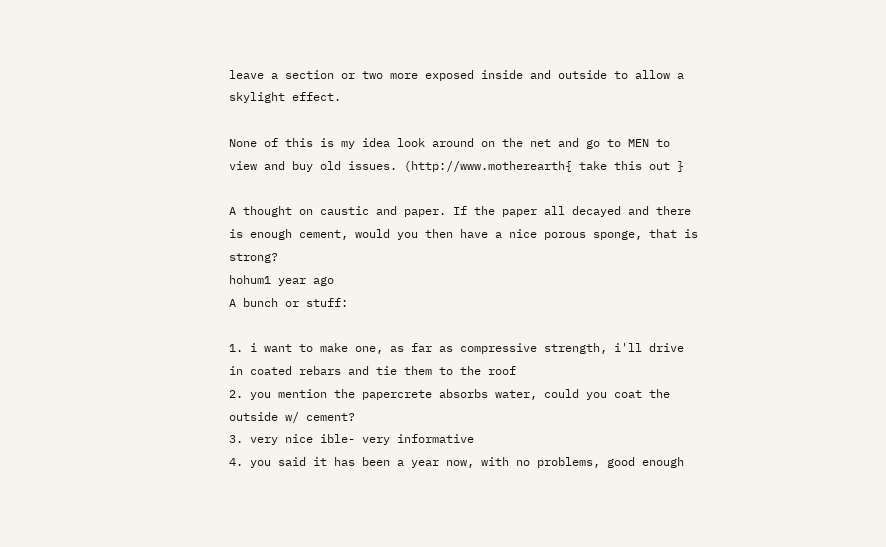leave a section or two more exposed inside and outside to allow a skylight effect.

None of this is my idea look around on the net and go to MEN to view and buy old issues. (http://www.motherearth{ take this out }

A thought on caustic and paper. If the paper all decayed and there is enough cement, would you then have a nice porous sponge, that is strong?
hohum1 year ago
A bunch or stuff:

1. i want to make one, as far as compressive strength, i'll drive in coated rebars and tie them to the roof
2. you mention the papercrete absorbs water, could you coat the outside w/ cement?
3. very nice ible- very informative
4. you said it has been a year now, with no problems, good enough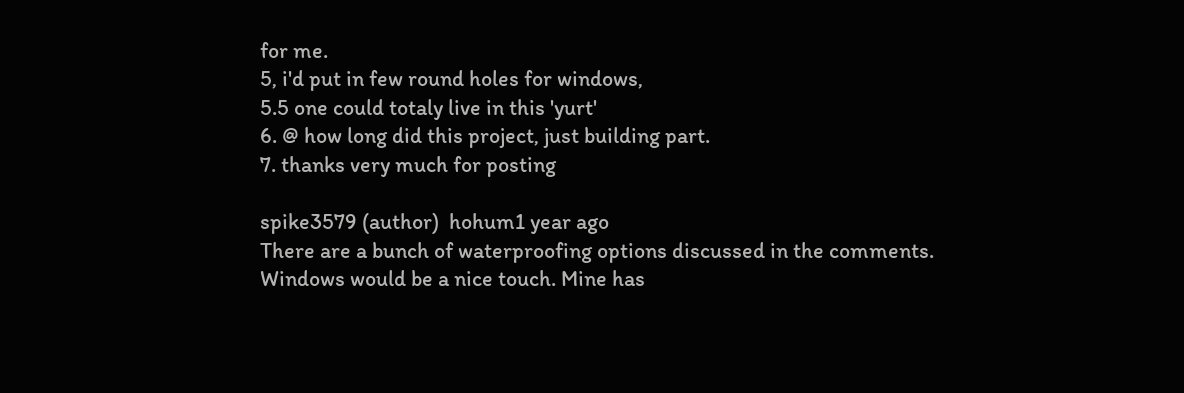for me.
5, i'd put in few round holes for windows,
5.5 one could totaly live in this 'yurt'
6. @ how long did this project, just building part.
7. thanks very much for posting

spike3579 (author)  hohum1 year ago
There are a bunch of waterproofing options discussed in the comments.
Windows would be a nice touch. Mine has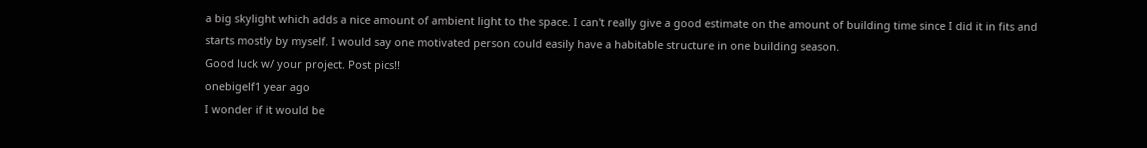a big skylight which adds a nice amount of ambient light to the space. I can't really give a good estimate on the amount of building time since I did it in fits and starts mostly by myself. I would say one motivated person could easily have a habitable structure in one building season.
Good luck w/ your project. Post pics!!
onebigelf1 year ago
I wonder if it would be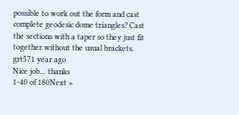possible to work out the form and cast complete geodesic dome triangles? Cast the sections with a taper so they just fit together without the usual brackets.
grt571 year ago
Nice job... thanks
1-40 of 180Next »